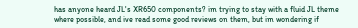has anyone heard JL's XR650 components? im trying to stay with a fluid JL theme where possible, and ive read some good reviews on them, but im wondering if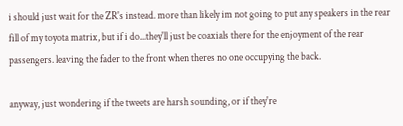i should just wait for the ZR's instead. more than likely im not going to put any speakers in the rear fill of my toyota matrix, but if i do...they'll just be coaxials there for the enjoyment of the rear passengers. leaving the fader to the front when theres no one occupying the back.

anyway, just wondering if the tweets are harsh sounding, or if they're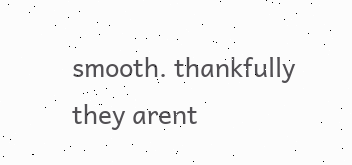smooth. thankfully they arent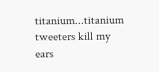titanium...titanium tweeters kill my ears